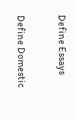Define Essays

Define Domestic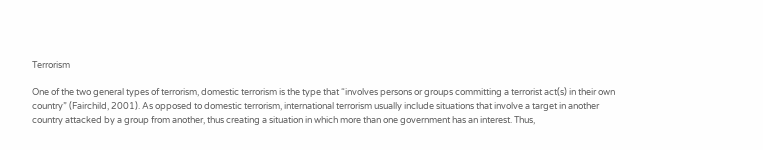Terrorism

One of the two general types of terrorism, domestic terrorism is the type that “involves persons or groups committing a terrorist act(s) in their own country” (Fairchild, 2001). As opposed to domestic terrorism, international terrorism usually include situations that involve a target in another country attacked by a group from another, thus creating a situation in which more than one government has an interest. Thus,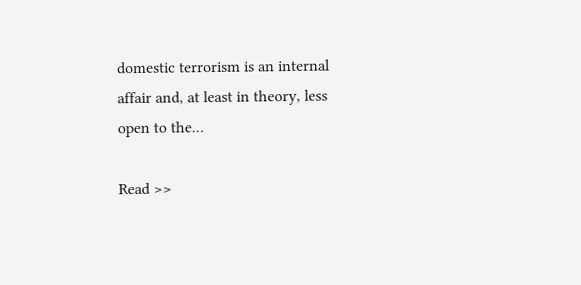domestic terrorism is an internal affair and, at least in theory, less open to the…

Read >>